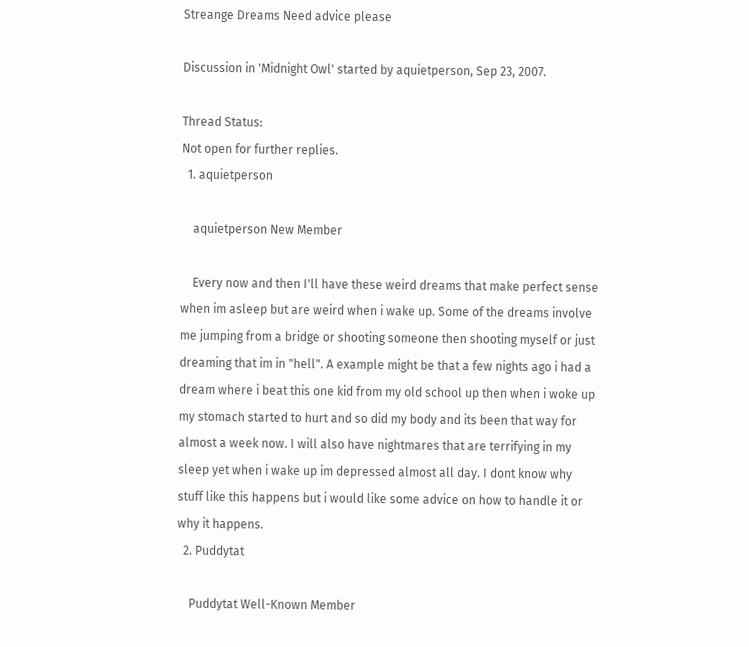Streange Dreams Need advice please

Discussion in 'Midnight Owl' started by aquietperson, Sep 23, 2007.

Thread Status:
Not open for further replies.
  1. aquietperson

    aquietperson New Member

    Every now and then I'll have these weird dreams that make perfect sense when im asleep but are weird when i wake up. Some of the dreams involve me jumping from a bridge or shooting someone then shooting myself or just dreaming that im in "hell". A example might be that a few nights ago i had a dream where i beat this one kid from my old school up then when i woke up my stomach started to hurt and so did my body and its been that way for almost a week now. I will also have nightmares that are terrifying in my sleep yet when i wake up im depressed almost all day. I dont know why stuff like this happens but i would like some advice on how to handle it or why it happens.
  2. Puddytat

    Puddytat Well-Known Member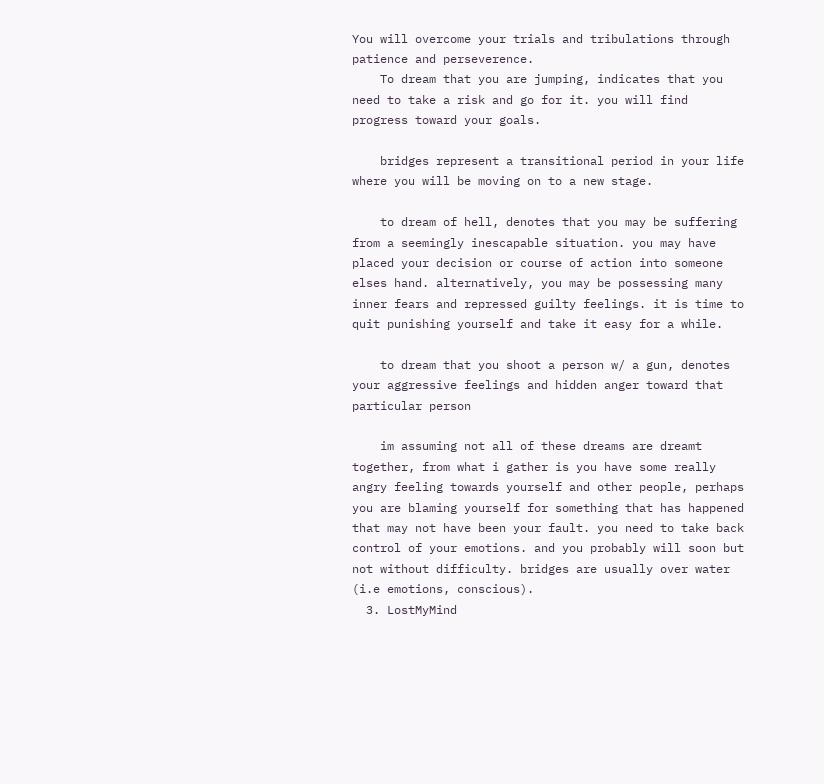You will overcome your trials and tribulations through patience and perseverence.
    To dream that you are jumping, indicates that you need to take a risk and go for it. you will find progress toward your goals.

    bridges represent a transitional period in your life where you will be moving on to a new stage.

    to dream of hell, denotes that you may be suffering from a seemingly inescapable situation. you may have placed your decision or course of action into someone elses hand. alternatively, you may be possessing many inner fears and repressed guilty feelings. it is time to quit punishing yourself and take it easy for a while.

    to dream that you shoot a person w/ a gun, denotes your aggressive feelings and hidden anger toward that particular person

    im assuming not all of these dreams are dreamt together, from what i gather is you have some really angry feeling towards yourself and other people, perhaps you are blaming yourself for something that has happened that may not have been your fault. you need to take back control of your emotions. and you probably will soon but not without difficulty. bridges are usually over water (i.e emotions, conscious).
  3. LostMyMind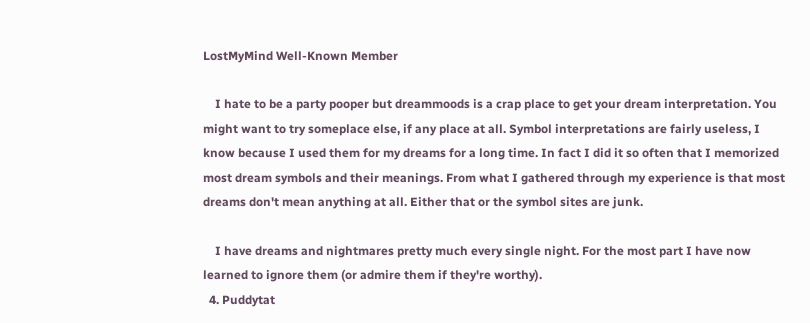LostMyMind Well-Known Member

    I hate to be a party pooper but dreammoods is a crap place to get your dream interpretation. You might want to try someplace else, if any place at all. Symbol interpretations are fairly useless, I know because I used them for my dreams for a long time. In fact I did it so often that I memorized most dream symbols and their meanings. From what I gathered through my experience is that most dreams don't mean anything at all. Either that or the symbol sites are junk.

    I have dreams and nightmares pretty much every single night. For the most part I have now learned to ignore them (or admire them if they're worthy).
  4. Puddytat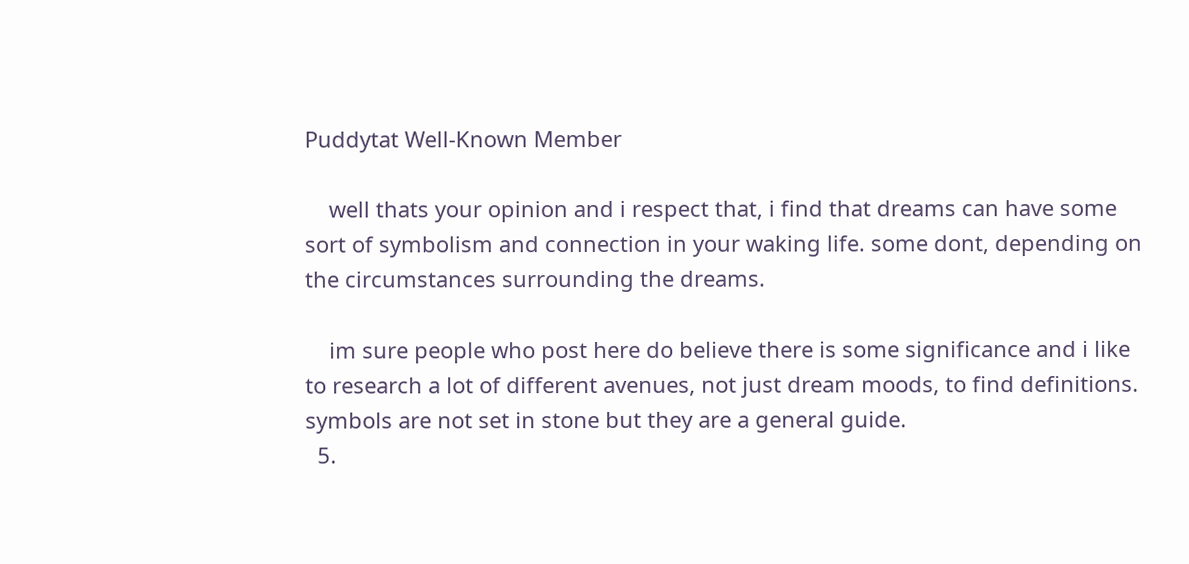Puddytat Well-Known Member

    well thats your opinion and i respect that, i find that dreams can have some sort of symbolism and connection in your waking life. some dont, depending on the circumstances surrounding the dreams.

    im sure people who post here do believe there is some significance and i like to research a lot of different avenues, not just dream moods, to find definitions. symbols are not set in stone but they are a general guide.
  5.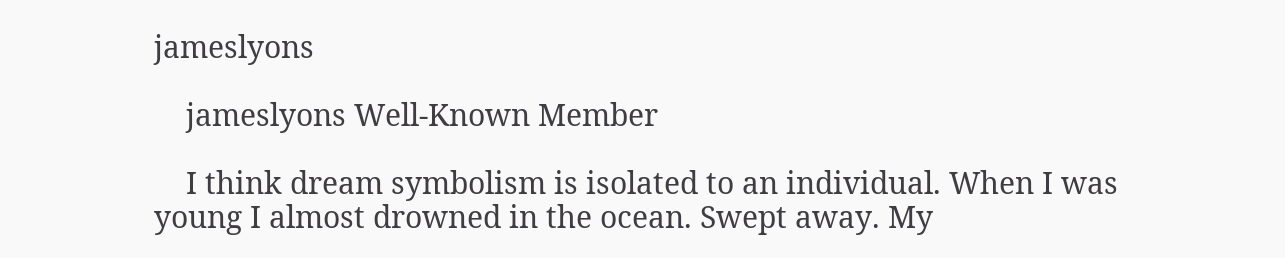jameslyons

    jameslyons Well-Known Member

    I think dream symbolism is isolated to an individual. When I was young I almost drowned in the ocean. Swept away. My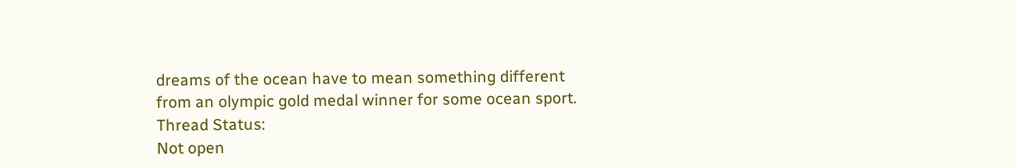dreams of the ocean have to mean something different from an olympic gold medal winner for some ocean sport.
Thread Status:
Not open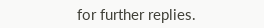for further replies.